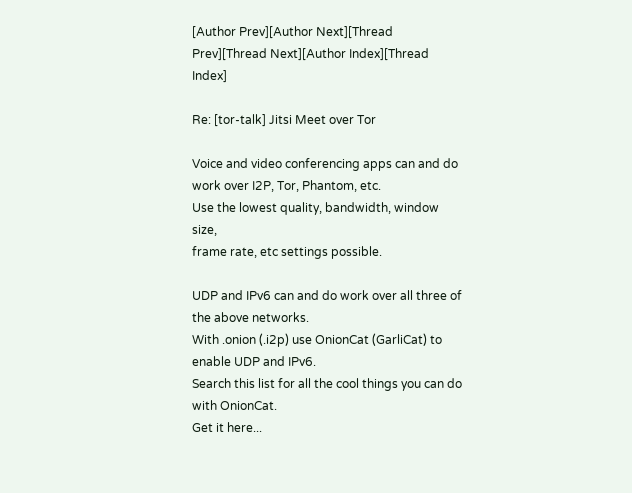[Author Prev][Author Next][Thread Prev][Thread Next][Author Index][Thread Index]

Re: [tor-talk] Jitsi Meet over Tor

Voice and video conferencing apps can and do
work over I2P, Tor, Phantom, etc.
Use the lowest quality, bandwidth, window size,
frame rate, etc settings possible.

UDP and IPv6 can and do work over all three of the above networks.
With .onion (.i2p) use OnionCat (GarliCat) to enable UDP and IPv6.
Search this list for all the cool things you can do with OnionCat.
Get it here...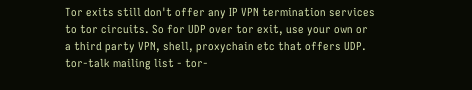Tor exits still don't offer any IP VPN termination services
to tor circuits. So for UDP over tor exit, use your own or
a third party VPN, shell, proxychain etc that offers UDP.
tor-talk mailing list - tor-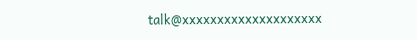talk@xxxxxxxxxxxxxxxxxxxx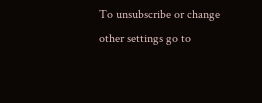To unsubscribe or change other settings go to